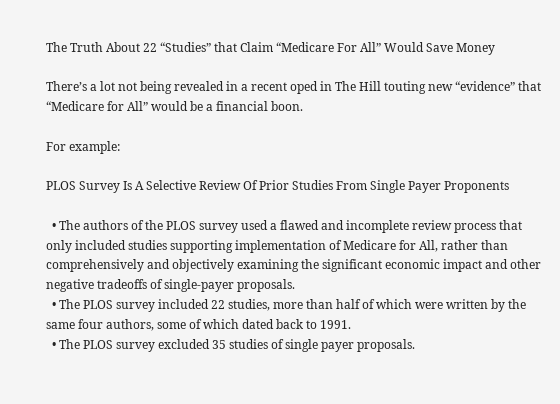The Truth About 22 “Studies” that Claim “Medicare For All” Would Save Money

There’s a lot not being revealed in a recent oped in The Hill touting new “evidence” that “Medicare for All” would be a financial boon.

For example:

PLOS Survey Is A Selective Review Of Prior Studies From Single Payer Proponents

  • The authors of the PLOS survey used a flawed and incomplete review process that only included studies supporting implementation of Medicare for All, rather than comprehensively and objectively examining the significant economic impact and other negative tradeoffs of single-payer proposals.
  • The PLOS survey included 22 studies, more than half of which were written by the same four authors, some of which dated back to 1991.
  • The PLOS survey excluded 35 studies of single payer proposals.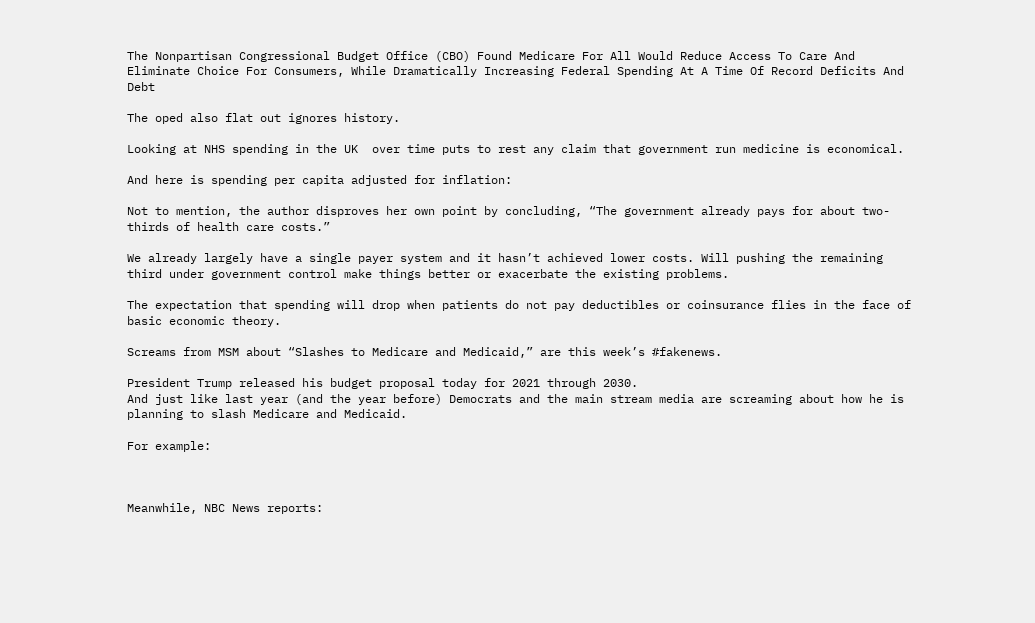The Nonpartisan Congressional Budget Office (CBO) Found Medicare For All Would Reduce Access To Care And Eliminate Choice For Consumers, While Dramatically Increasing Federal Spending At A Time Of Record Deficits And Debt

The oped also flat out ignores history.

Looking at NHS spending in the UK  over time puts to rest any claim that government run medicine is economical.

And here is spending per capita adjusted for inflation:

Not to mention, the author disproves her own point by concluding, “The government already pays for about two-thirds of health care costs.”

We already largely have a single payer system and it hasn’t achieved lower costs. Will pushing the remaining third under government control make things better or exacerbate the existing problems.

The expectation that spending will drop when patients do not pay deductibles or coinsurance flies in the face of basic economic theory.

Screams from MSM about “Slashes to Medicare and Medicaid,” are this week’s #fakenews.

President Trump released his budget proposal today for 2021 through 2030.
And just like last year (and the year before) Democrats and the main stream media are screaming about how he is planning to slash Medicare and Medicaid.

For example:



Meanwhile, NBC News reports: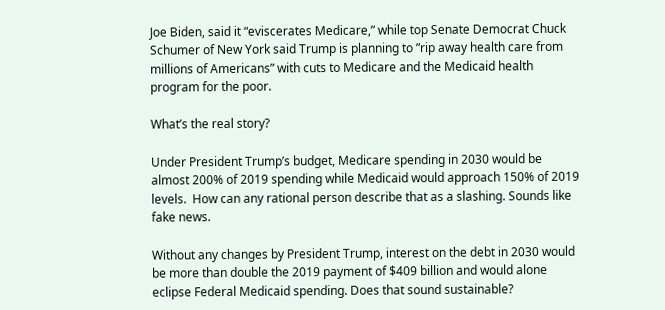Joe Biden, said it “eviscerates Medicare,” while top Senate Democrat Chuck Schumer of New York said Trump is planning to ”rip away health care from millions of Americans” with cuts to Medicare and the Medicaid health program for the poor.

What’s the real story?

Under President Trump’s budget, Medicare spending in 2030 would be almost 200% of 2019 spending while Medicaid would approach 150% of 2019 levels.  How can any rational person describe that as a slashing. Sounds like fake news.

Without any changes by President Trump, interest on the debt in 2030 would be more than double the 2019 payment of $409 billion and would alone eclipse Federal Medicaid spending. Does that sound sustainable?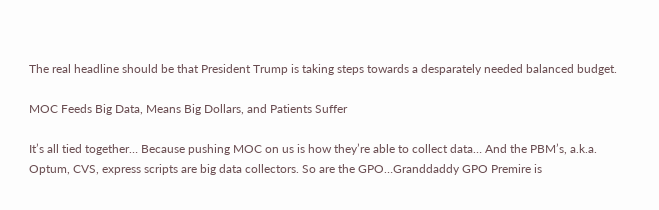The real headline should be that President Trump is taking steps towards a desparately needed balanced budget.

MOC Feeds Big Data, Means Big Dollars, and Patients Suffer

It’s all tied together… Because pushing MOC on us is how they’re able to collect data… And the PBM’s, a.k.a. Optum, CVS, express scripts are big data collectors. So are the GPO…Granddaddy GPO Premire is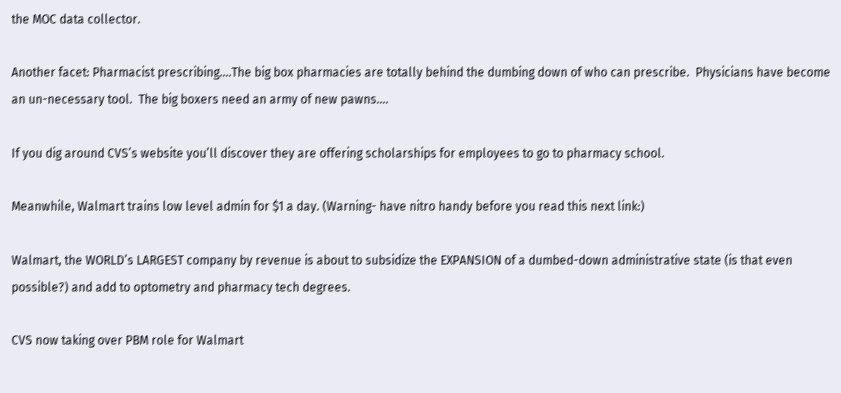the MOC data collector.

Another facet: Pharmacist prescribing….The big box pharmacies are totally behind the dumbing down of who can prescribe.  Physicians have become an un-necessary tool.  The big boxers need an army of new pawns….

If you dig around CVS’s website you’ll discover they are offering scholarships for employees to go to pharmacy school.

Meanwhile, Walmart trains low level admin for $1 a day. (Warning- have nitro handy before you read this next link:)

Walmart, the WORLD’s LARGEST company by revenue is about to subsidize the EXPANSION of a dumbed-down administrative state (is that even possible?) and add to optometry and pharmacy tech degrees.

CVS now taking over PBM role for Walmart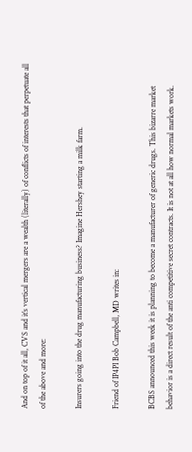And on top of it all, CVS and it’s vertical mergers are a wealth (literally) of conflicts of interests that perpetuate all of the above and more:

Insurers going into the drug manufacturing business? Imagine Hershey starting a milk farm.

Friend of IP4PI Bob Campbell, MD writes in:

BCBS announced this week it is planning to become a manufacturer of generic drugs. This bizarre market behavior is a direct result of the anti competitive secret contracts. It is not at all how normal markets work.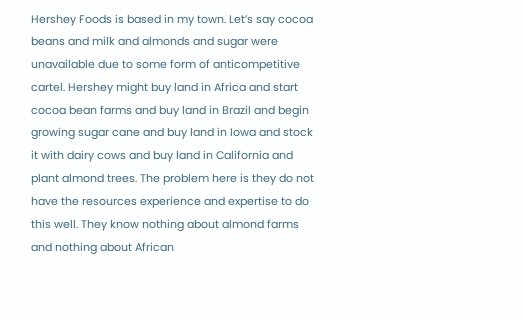Hershey Foods is based in my town. Let’s say cocoa beans and milk and almonds and sugar were unavailable due to some form of anticompetitive cartel. Hershey might buy land in Africa and start cocoa bean farms and buy land in Brazil and begin growing sugar cane and buy land in Iowa and stock it with dairy cows and buy land in California and plant almond trees. The problem here is they do not have the resources experience and expertise to do this well. They know nothing about almond farms and nothing about African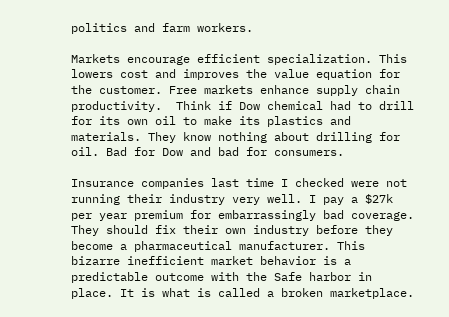politics and farm workers.

Markets encourage efficient specialization. This lowers cost and improves the value equation for the customer. Free markets enhance supply chain productivity.  Think if Dow chemical had to drill for its own oil to make its plastics and materials. They know nothing about drilling for oil. Bad for Dow and bad for consumers.

Insurance companies last time I checked were not running their industry very well. I pay a $27k per year premium for embarrassingly bad coverage. They should fix their own industry before they become a pharmaceutical manufacturer. This bizarre inefficient market behavior is a predictable outcome with the Safe harbor in place. It is what is called a broken marketplace.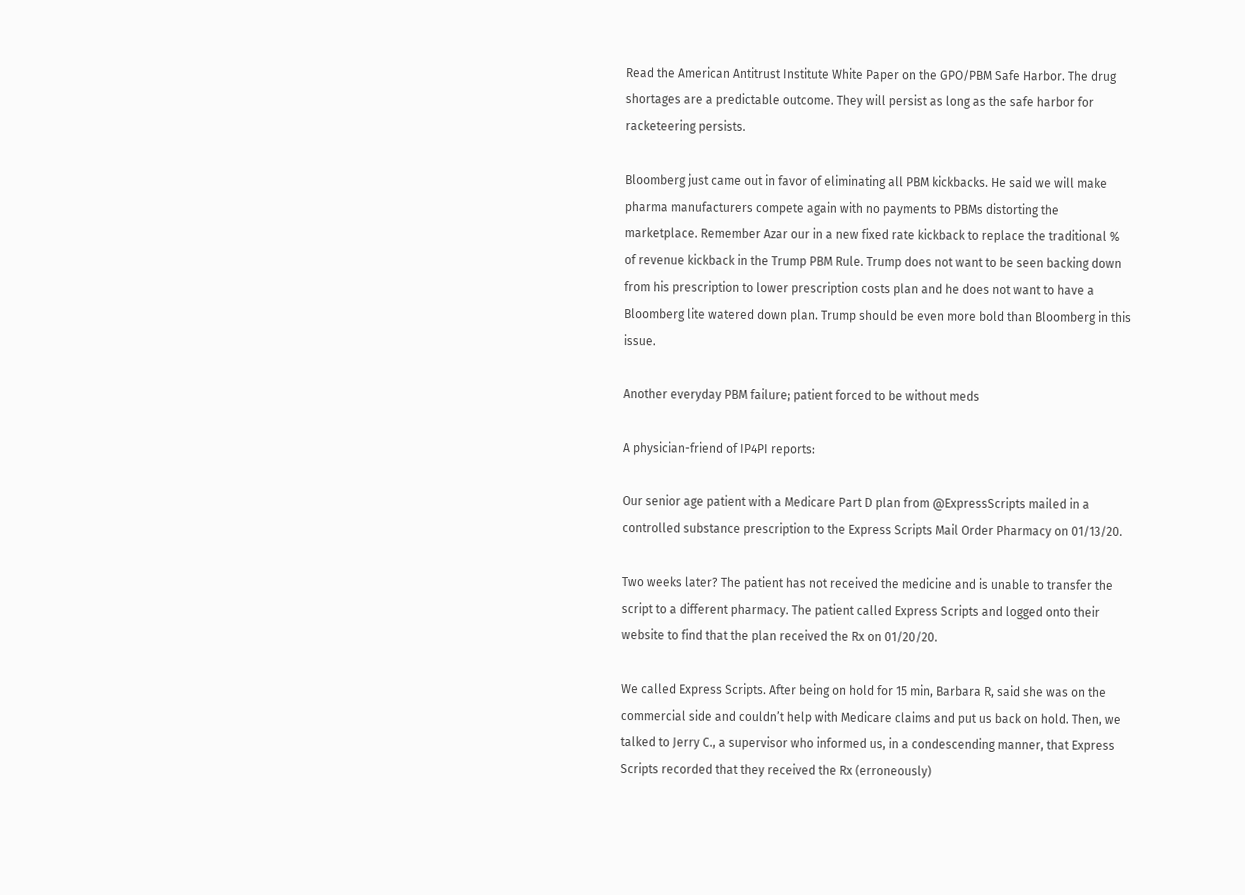Read the American Antitrust Institute White Paper on the GPO/PBM Safe Harbor. The drug shortages are a predictable outcome. They will persist as long as the safe harbor for racketeering persists.

Bloomberg just came out in favor of eliminating all PBM kickbacks. He said we will make pharma manufacturers compete again with no payments to PBMs distorting the marketplace. Remember Azar our in a new fixed rate kickback to replace the traditional % of revenue kickback in the Trump PBM Rule. Trump does not want to be seen backing down from his prescription to lower prescription costs plan and he does not want to have a Bloomberg lite watered down plan. Trump should be even more bold than Bloomberg in this issue.

Another everyday PBM failure; patient forced to be without meds

A physician-friend of IP4PI reports:

Our senior age patient with a Medicare Part D plan from @ExpressScripts mailed in a controlled substance prescription to the Express Scripts Mail Order Pharmacy on 01/13/20.

Two weeks later? The patient has not received the medicine and is unable to transfer the script to a different pharmacy. The patient called Express Scripts and logged onto their website to find that the plan received the Rx on 01/20/20.

We called Express Scripts. After being on hold for 15 min, Barbara R, said she was on the commercial side and couldn’t help with Medicare claims and put us back on hold. Then, we talked to Jerry C., a supervisor who informed us, in a condescending manner, that Express Scripts recorded that they received the Rx (erroneously)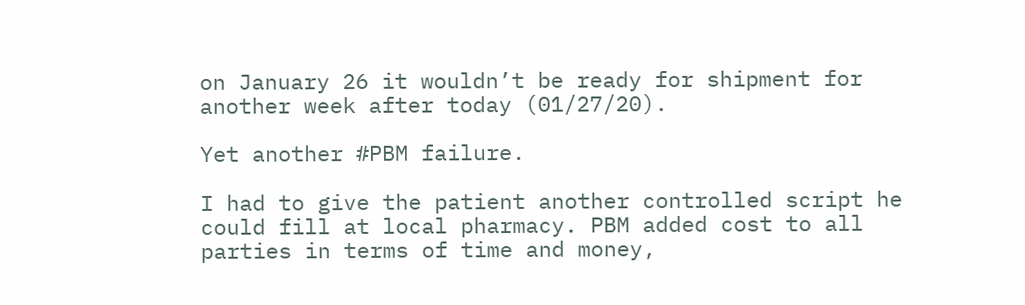on January 26 it wouldn’t be ready for shipment for another week after today (01/27/20).

Yet another #PBM failure.

I had to give the patient another controlled script he could fill at local pharmacy. PBM added cost to all parties in terms of time and money,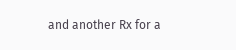and another Rx for a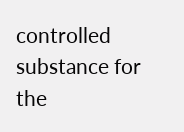controlled substance for the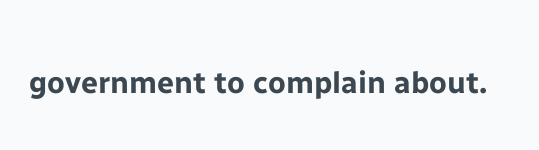government to complain about.